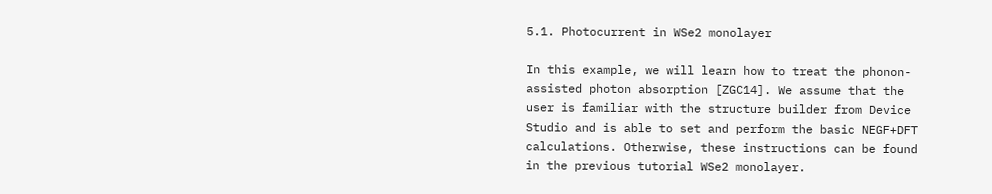5.1. Photocurrent in WSe2 monolayer

In this example, we will learn how to treat the phonon-assisted photon absorption [ZGC14]. We assume that the user is familiar with the structure builder from Device Studio and is able to set and perform the basic NEGF+DFT calculations. Otherwise, these instructions can be found in the previous tutorial WSe2 monolayer.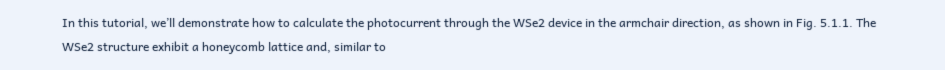In this tutorial, we’ll demonstrate how to calculate the photocurrent through the WSe2 device in the armchair direction, as shown in Fig. 5.1.1. The WSe2 structure exhibit a honeycomb lattice and, similar to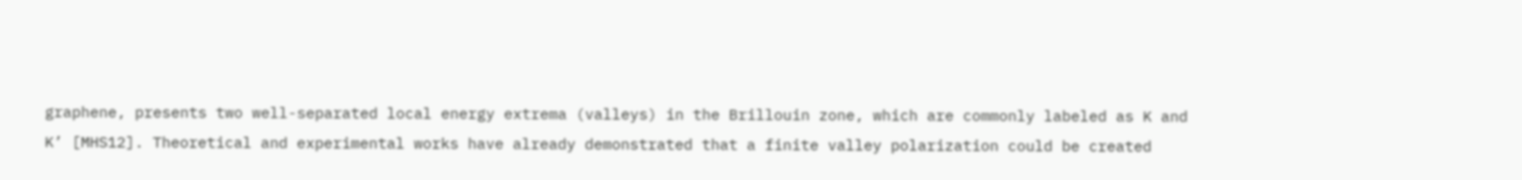graphene, presents two well-separated local energy extrema (valleys) in the Brillouin zone, which are commonly labeled as K and K’ [MHS12]. Theoretical and experimental works have already demonstrated that a finite valley polarization could be created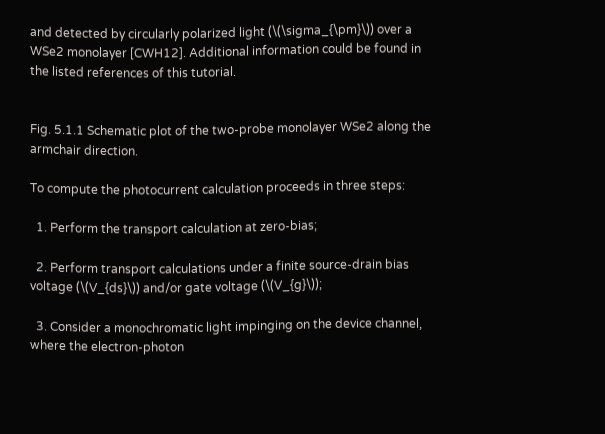and detected by circularly polarized light (\(\sigma_{\pm}\)) over a WSe2 monolayer [CWH12]. Additional information could be found in the listed references of this tutorial.


Fig. 5.1.1 Schematic plot of the two-probe monolayer WSe2 along the armchair direction.

To compute the photocurrent calculation proceeds in three steps:

  1. Perform the transport calculation at zero-bias;

  2. Perform transport calculations under a finite source-drain bias voltage (\(V_{ds}\)) and/or gate voltage (\(V_{g}\));

  3. Consider a monochromatic light impinging on the device channel, where the electron-photon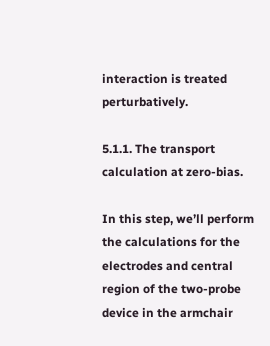interaction is treated perturbatively.

5.1.1. The transport calculation at zero-bias.

In this step, we’ll perform the calculations for the electrodes and central region of the two-probe device in the armchair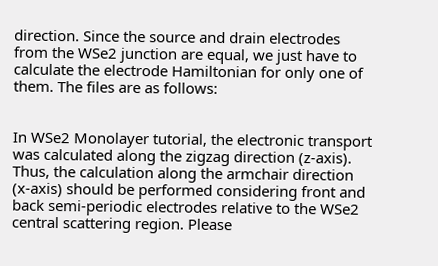direction. Since the source and drain electrodes from the WSe2 junction are equal, we just have to calculate the electrode Hamiltonian for only one of them. The files are as follows:


In WSe2 Monolayer tutorial, the electronic transport was calculated along the zigzag direction (z-axis). Thus, the calculation along the armchair direction (x-axis) should be performed considering front and back semi-periodic electrodes relative to the WSe2 central scattering region. Please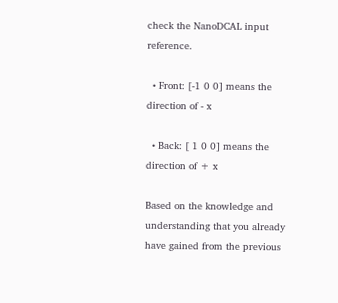check the NanoDCAL input reference.

  • Front: [-1 0 0] means the direction of - x

  • Back: [ 1 0 0] means the direction of + x

Based on the knowledge and understanding that you already have gained from the previous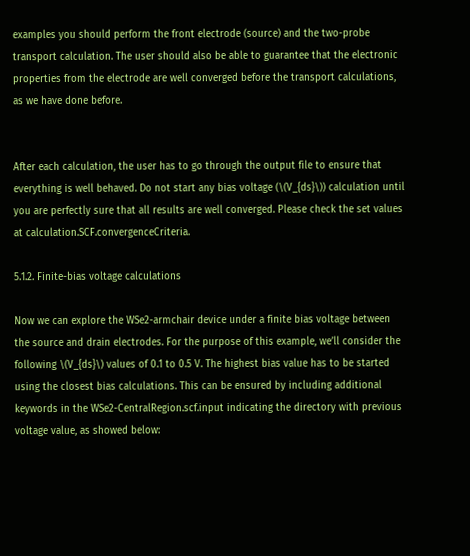examples you should perform the front electrode (source) and the two-probe transport calculation. The user should also be able to guarantee that the electronic properties from the electrode are well converged before the transport calculations, as we have done before.


After each calculation, the user has to go through the output file to ensure that everything is well behaved. Do not start any bias voltage (\(V_{ds}\)) calculation until you are perfectly sure that all results are well converged. Please check the set values at calculation.SCF.convergenceCriteria.

5.1.2. Finite-bias voltage calculations

Now we can explore the WSe2-armchair device under a finite bias voltage between the source and drain electrodes. For the purpose of this example, we’ll consider the following \(V_{ds}\) values of 0.1 to 0.5 V. The highest bias value has to be started using the closest bias calculations. This can be ensured by including additional keywords in the WSe2-CentralRegion.scf.input indicating the directory with previous voltage value, as showed below: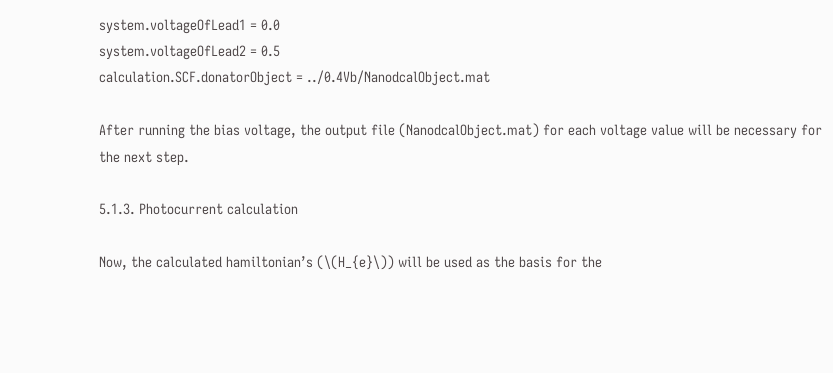system.voltageOfLead1 = 0.0
system.voltageOfLead2 = 0.5
calculation.SCF.donatorObject = ../0.4Vb/NanodcalObject.mat

After running the bias voltage, the output file (NanodcalObject.mat) for each voltage value will be necessary for the next step.

5.1.3. Photocurrent calculation

Now, the calculated hamiltonian’s (\(H_{e}\)) will be used as the basis for the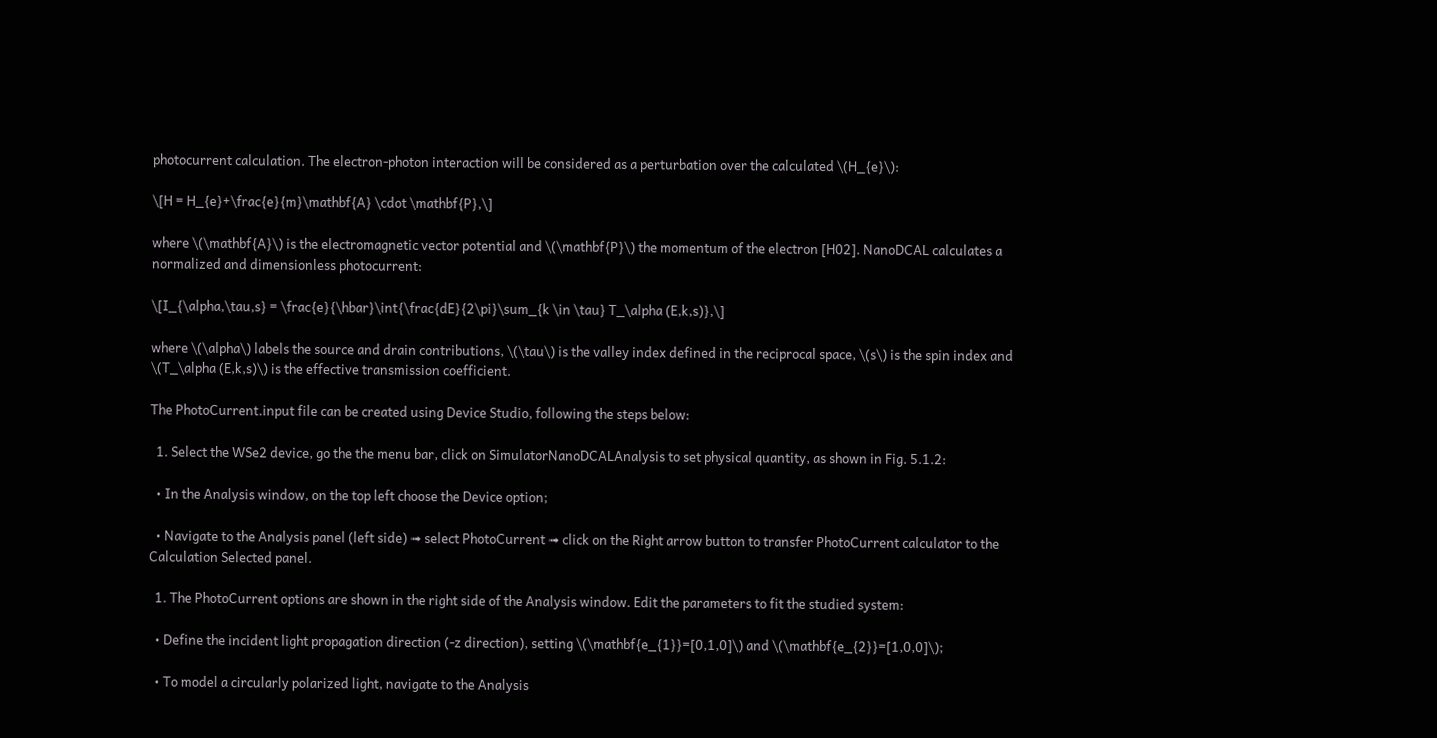photocurrent calculation. The electron-photon interaction will be considered as a perturbation over the calculated \(H_{e}\):

\[H = H_{e}+\frac{e}{m}\mathbf{A} \cdot \mathbf{P},\]

where \(\mathbf{A}\) is the electromagnetic vector potential and \(\mathbf{P}\) the momentum of the electron [H02]. NanoDCAL calculates a normalized and dimensionless photocurrent:

\[I_{\alpha,\tau,s} = \frac{e}{\hbar}\int{\frac{dE}{2\pi}\sum_{k \in \tau} T_\alpha (E,k,s)},\]

where \(\alpha\) labels the source and drain contributions, \(\tau\) is the valley index defined in the reciprocal space, \(s\) is the spin index and \(T_\alpha (E,k,s)\) is the effective transmission coefficient.

The PhotoCurrent.input file can be created using Device Studio, following the steps below:

  1. Select the WSe2 device, go the the menu bar, click on SimulatorNanoDCALAnalysis to set physical quantity, as shown in Fig. 5.1.2:

  • In the Analysis window, on the top left choose the Device option;

  • Navigate to the Analysis panel (left side) ➟ select PhotoCurrent ➟ click on the Right arrow button to transfer PhotoCurrent calculator to the Calculation Selected panel.

  1. The PhotoCurrent options are shown in the right side of the Analysis window. Edit the parameters to fit the studied system:

  • Define the incident light propagation direction (-z direction), setting \(\mathbf{e_{1}}=[0,1,0]\) and \(\mathbf{e_{2}}=[1,0,0]\);

  • To model a circularly polarized light, navigate to the Analysis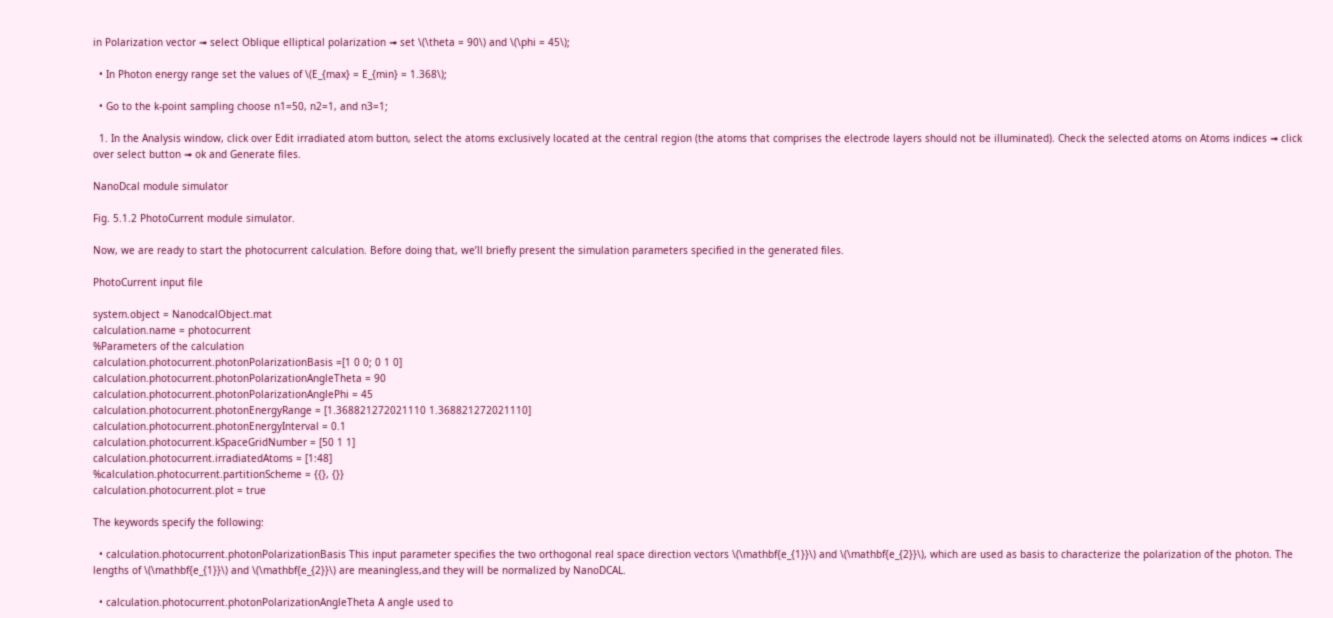in Polarization vector ➟ select Oblique elliptical polarization ➟ set \(\theta = 90\) and \(\phi = 45\);

  • In Photon energy range set the values of \(E_{max} = E_{min} = 1.368\);

  • Go to the k-point sampling choose n1=50, n2=1, and n3=1;

  1. In the Analysis window, click over Edit irradiated atom button, select the atoms exclusively located at the central region (the atoms that comprises the electrode layers should not be illuminated). Check the selected atoms on Atoms indices ➟ click over select button ➟ ok and Generate files.

NanoDcal module simulator

Fig. 5.1.2 PhotoCurrent module simulator.

Now, we are ready to start the photocurrent calculation. Before doing that, we’ll briefly present the simulation parameters specified in the generated files.

PhotoCurrent input file

system.object = NanodcalObject.mat
calculation.name = photocurrent
%Parameters of the calculation
calculation.photocurrent.photonPolarizationBasis =[1 0 0; 0 1 0]
calculation.photocurrent.photonPolarizationAngleTheta = 90
calculation.photocurrent.photonPolarizationAnglePhi = 45
calculation.photocurrent.photonEnergyRange = [1.368821272021110 1.368821272021110]
calculation.photocurrent.photonEnergyInterval = 0.1
calculation.photocurrent.kSpaceGridNumber = [50 1 1]
calculation.photocurrent.irradiatedAtoms = [1:48]
%calculation.photocurrent.partitionScheme = {{}, {}}
calculation.photocurrent.plot = true

The keywords specify the following:

  • calculation.photocurrent.photonPolarizationBasis This input parameter specifies the two orthogonal real space direction vectors \(\mathbf{e_{1}}\) and \(\mathbf{e_{2}}\), which are used as basis to characterize the polarization of the photon. The lengths of \(\mathbf{e_{1}}\) and \(\mathbf{e_{2}}\) are meaningless,and they will be normalized by NanoDCAL.

  • calculation.photocurrent.photonPolarizationAngleTheta A angle used to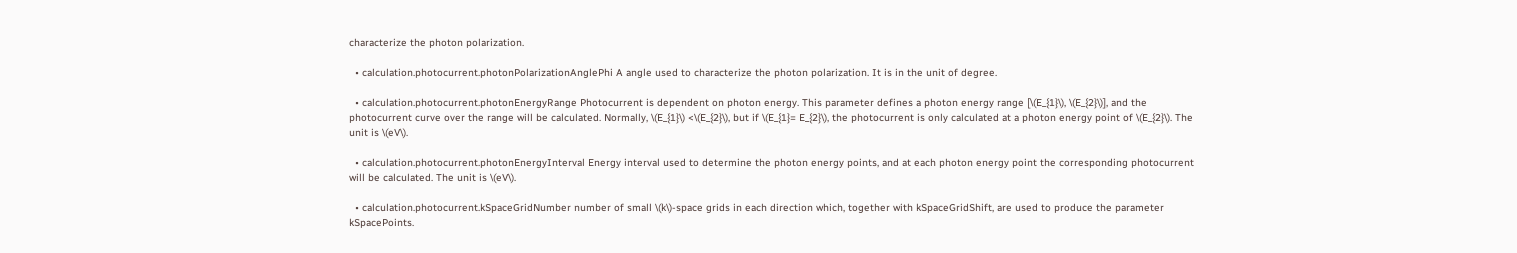characterize the photon polarization.

  • calculation.photocurrent.photonPolarizationAnglePhi A angle used to characterize the photon polarization. It is in the unit of degree.

  • calculation.photocurrent.photonEnergyRange Photocurrent is dependent on photon energy. This parameter defines a photon energy range [\(E_{1}\), \(E_{2}\)], and the photocurrent curve over the range will be calculated. Normally, \(E_{1}\) <\(E_{2}\), but if \(E_{1}= E_{2}\), the photocurrent is only calculated at a photon energy point of \(E_{2}\). The unit is \(eV\).

  • calculation.photocurrent.photonEnergyInterval Energy interval used to determine the photon energy points, and at each photon energy point the corresponding photocurrent will be calculated. The unit is \(eV\).

  • calculation.photocurrent.kSpaceGridNumber number of small \(k\)-space grids in each direction which, together with kSpaceGridShift, are used to produce the parameter kSpacePoints.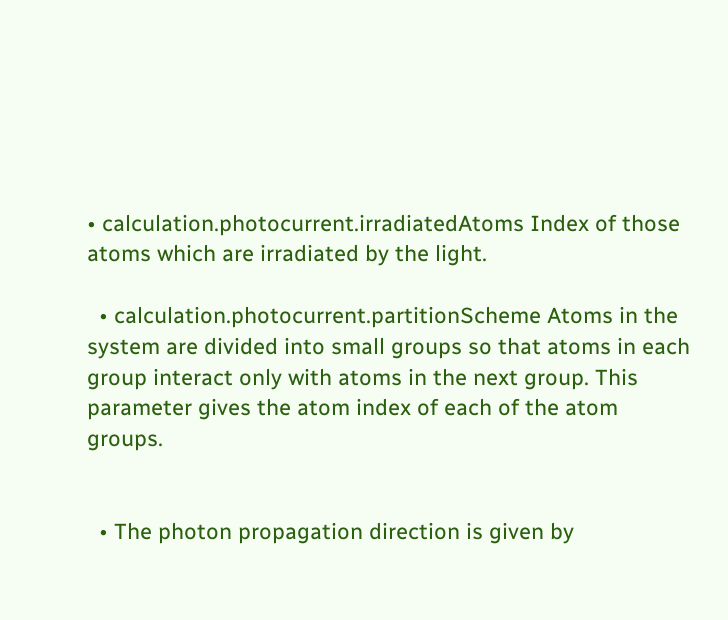• calculation.photocurrent.irradiatedAtoms Index of those atoms which are irradiated by the light.

  • calculation.photocurrent.partitionScheme Atoms in the system are divided into small groups so that atoms in each group interact only with atoms in the next group. This parameter gives the atom index of each of the atom groups.


  • The photon propagation direction is given by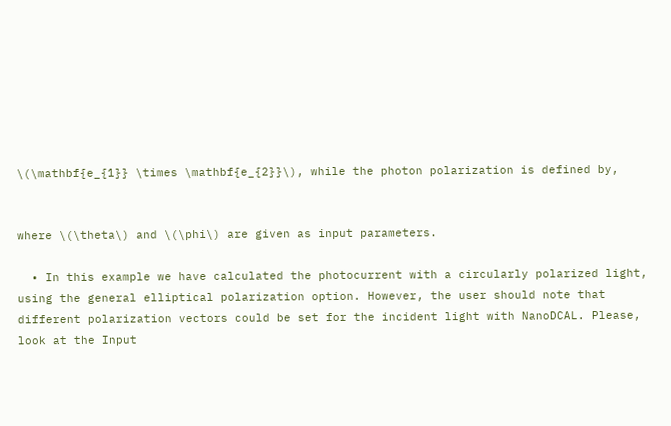\(\mathbf{e_{1}} \times \mathbf{e_{2}}\), while the photon polarization is defined by,


where \(\theta\) and \(\phi\) are given as input parameters.

  • In this example we have calculated the photocurrent with a circularly polarized light, using the general elliptical polarization option. However, the user should note that different polarization vectors could be set for the incident light with NanoDCAL. Please, look at the Input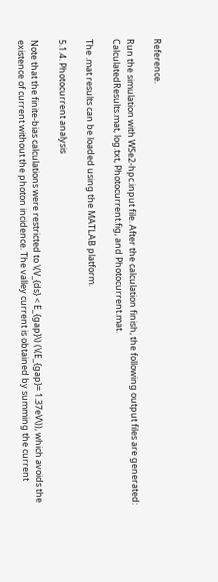Reference.

Run the simulation with WSe2-hpc.input file. After the calculation finish, the following output files are generated: CalculatedResults.mat, log.txt, Photocurrent.fig, and Photocurrent.mat.

The .mat results can be loaded using the MATLAB platform.

5.1.4. Photocurrent analysis

Note that the finite-bias calculations were restricted to \(V_{ds} < E_{gap}\) (\(E_{gap}= 1.37eV\)), which avoids the existence of current without the photon incidence. The valley current is obtained by summing the current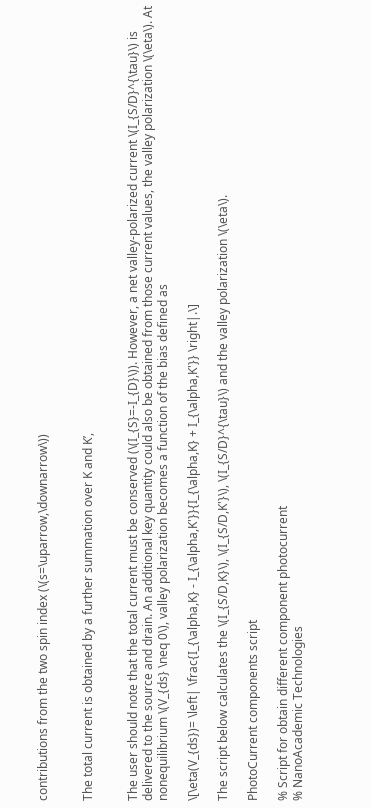contributions from the two spin index (\(s=\uparrow,\downarrow\))


The total current is obtained by a further summation over K and K’,


The user should note that the total current must be conserved (\(I_{S}=-I_{D}\)). However, a net valley-polarized current \(I_{S/D}^{\tau}\) is delivered to the source and drain. An additional key quantity could also be obtained from those current values, the valley polarization \(\eta\). At nonequilibrium \(V_{ds} \neq 0\), valley polarization becomes a function of the bias defined as

\[\eta(V_{ds})= \left| \frac{I_{\alpha,K} - I_{\alpha,K'}}{I_{\alpha,K} + I_{\alpha,K'}} \right|.\]

The script below calculates the \(I_{S/D,K}\), \(I_{S/D,K'}\), \(I_{S/D}^{\tau}\) and the valley polarization \(\eta\).

PhotoCurrent components script

% Script for obtain different component photocurrent
% NanoAcademic Technologies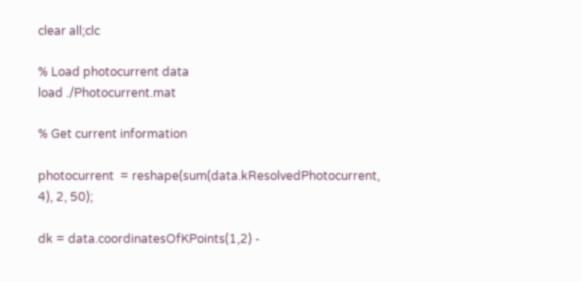clear all;clc

% Load photocurrent data
load ./Photocurrent.mat

% Get current information

photocurrent  = reshape(sum(data.kResolvedPhotocurrent, 4), 2, 50);

dk = data.coordinatesOfKPoints(1,2) -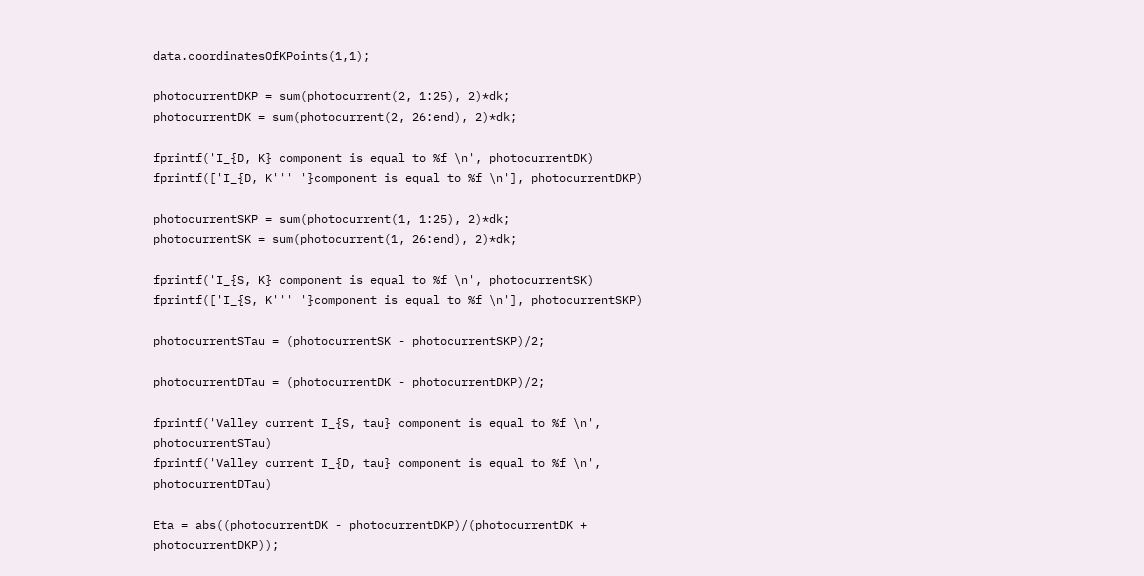data.coordinatesOfKPoints(1,1);

photocurrentDKP = sum(photocurrent(2, 1:25), 2)*dk;
photocurrentDK = sum(photocurrent(2, 26:end), 2)*dk;

fprintf('I_{D, K} component is equal to %f \n', photocurrentDK)
fprintf(['I_{D, K''' '}component is equal to %f \n'], photocurrentDKP)

photocurrentSKP = sum(photocurrent(1, 1:25), 2)*dk;
photocurrentSK = sum(photocurrent(1, 26:end), 2)*dk;

fprintf('I_{S, K} component is equal to %f \n', photocurrentSK)
fprintf(['I_{S, K''' '}component is equal to %f \n'], photocurrentSKP)

photocurrentSTau = (photocurrentSK - photocurrentSKP)/2;

photocurrentDTau = (photocurrentDK - photocurrentDKP)/2;

fprintf('Valley current I_{S, tau} component is equal to %f \n', photocurrentSTau)
fprintf('Valley current I_{D, tau} component is equal to %f \n', photocurrentDTau)

Eta = abs((photocurrentDK - photocurrentDKP)/(photocurrentDK + photocurrentDKP));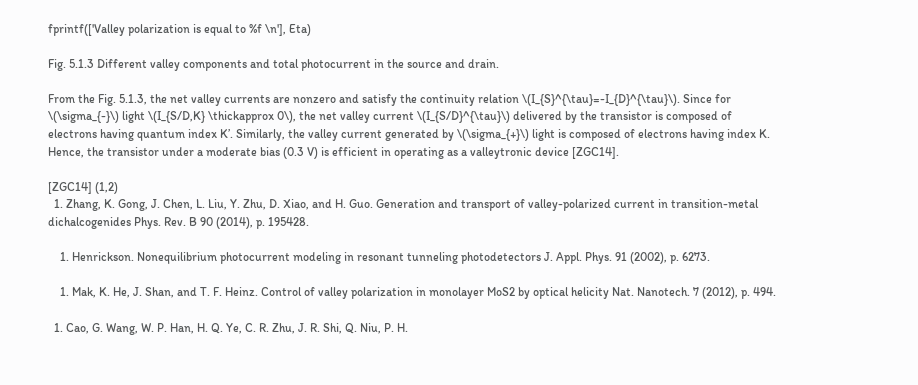fprintf(['Valley polarization is equal to %f \n'], Eta)

Fig. 5.1.3 Different valley components and total photocurrent in the source and drain.

From the Fig. 5.1.3, the net valley currents are nonzero and satisfy the continuity relation \(I_{S}^{\tau}=-I_{D}^{\tau}\). Since for \(\sigma_{-}\) light \(I_{S/D,K} \thickapprox 0\), the net valley current \(I_{S/D}^{\tau}\) delivered by the transistor is composed of electrons having quantum index K’. Similarly, the valley current generated by \(\sigma_{+}\) light is composed of electrons having index K. Hence, the transistor under a moderate bias (0.3 V) is efficient in operating as a valleytronic device [ZGC14].

[ZGC14] (1,2)
  1. Zhang, K. Gong, J. Chen, L. Liu, Y. Zhu, D. Xiao, and H. Guo. Generation and transport of valley-polarized current in transition-metal dichalcogenides Phys. Rev. B 90 (2014), p. 195428.

    1. Henrickson. Nonequilibrium photocurrent modeling in resonant tunneling photodetectors J. Appl. Phys. 91 (2002), p. 6273.

    1. Mak, K. He, J. Shan, and T. F. Heinz. Control of valley polarization in monolayer MoS2 by optical helicity Nat. Nanotech. 7 (2012), p. 494.

  1. Cao, G. Wang, W. P. Han, H. Q. Ye, C. R. Zhu, J. R. Shi, Q. Niu, P. H.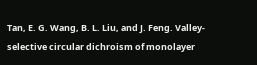Tan, E. G. Wang, B. L. Liu, and J. Feng. Valley-selective circular dichroism of monolayer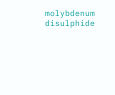molybdenum disulphide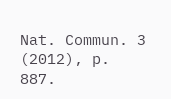Nat. Commun. 3 (2012), p. 887.